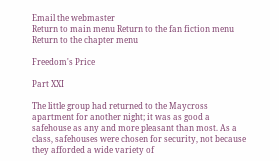Email the webmaster
Return to main menu Return to the fan fiction menu Return to the chapter menu

Freedom's Price

Part XXI

The little group had returned to the Maycross apartment for another night; it was as good a safehouse as any and more pleasant than most. As a class, safehouses were chosen for security, not because they afforded a wide variety of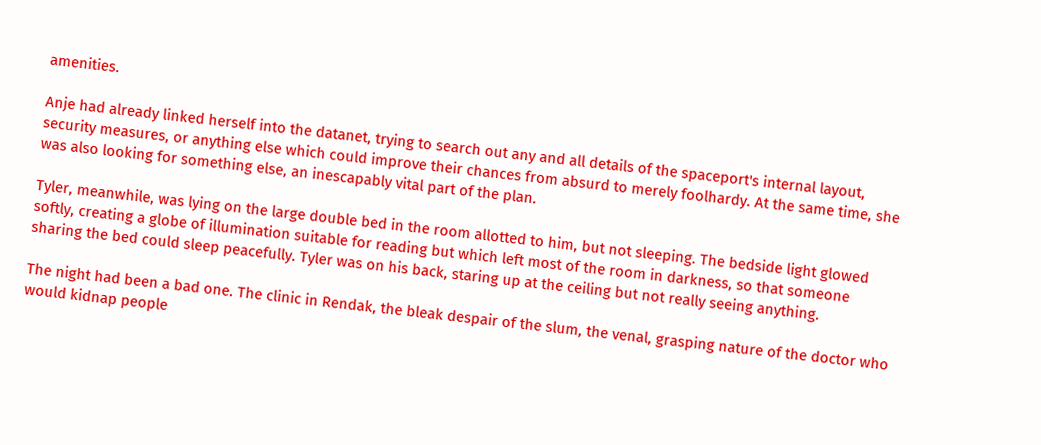amenities.

Anje had already linked herself into the datanet, trying to search out any and all details of the spaceport's internal layout, security measures, or anything else which could improve their chances from absurd to merely foolhardy. At the same time, she was also looking for something else, an inescapably vital part of the plan.

Tyler, meanwhile, was lying on the large double bed in the room allotted to him, but not sleeping. The bedside light glowed softly, creating a globe of illumination suitable for reading but which left most of the room in darkness, so that someone sharing the bed could sleep peacefully. Tyler was on his back, staring up at the ceiling but not really seeing anything.

The night had been a bad one. The clinic in Rendak, the bleak despair of the slum, the venal, grasping nature of the doctor who would kidnap people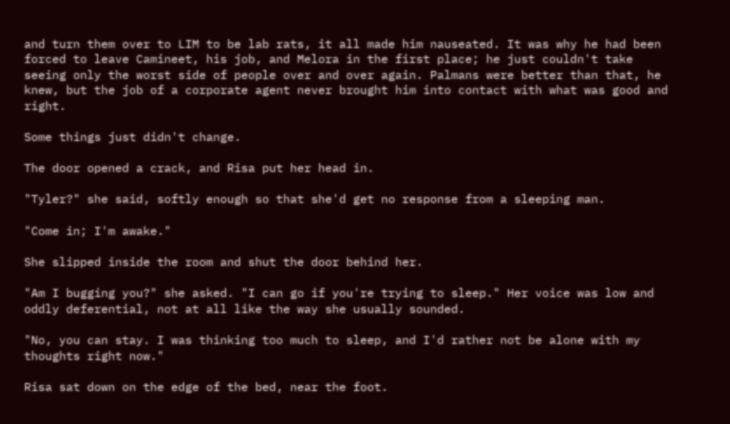and turn them over to LIM to be lab rats, it all made him nauseated. It was why he had been forced to leave Camineet, his job, and Melora in the first place; he just couldn't take seeing only the worst side of people over and over again. Palmans were better than that, he knew, but the job of a corporate agent never brought him into contact with what was good and right.

Some things just didn't change.

The door opened a crack, and Risa put her head in.

"Tyler?" she said, softly enough so that she'd get no response from a sleeping man.

"Come in; I'm awake."

She slipped inside the room and shut the door behind her.

"Am I bugging you?" she asked. "I can go if you're trying to sleep." Her voice was low and oddly deferential, not at all like the way she usually sounded.

"No, you can stay. I was thinking too much to sleep, and I'd rather not be alone with my thoughts right now."

Risa sat down on the edge of the bed, near the foot.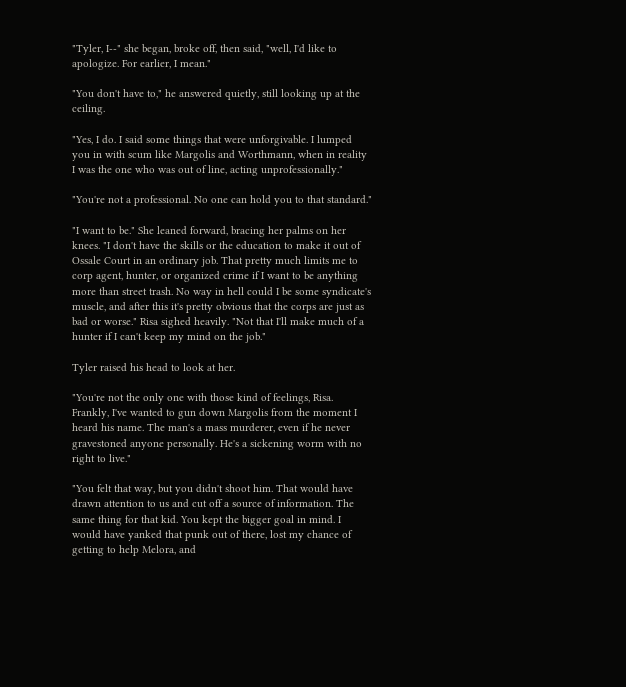"Tyler, I--" she began, broke off, then said, "well, I'd like to apologize. For earlier, I mean."

"You don't have to," he answered quietly, still looking up at the ceiling.

"Yes, I do. I said some things that were unforgivable. I lumped you in with scum like Margolis and Worthmann, when in reality I was the one who was out of line, acting unprofessionally."

"You're not a professional. No one can hold you to that standard."

"I want to be." She leaned forward, bracing her palms on her knees. "I don't have the skills or the education to make it out of Ossale Court in an ordinary job. That pretty much limits me to corp agent, hunter, or organized crime if I want to be anything more than street trash. No way in hell could I be some syndicate's muscle, and after this it's pretty obvious that the corps are just as bad or worse." Risa sighed heavily. "Not that I'll make much of a hunter if I can't keep my mind on the job."

Tyler raised his head to look at her.

"You're not the only one with those kind of feelings, Risa. Frankly, I've wanted to gun down Margolis from the moment I heard his name. The man's a mass murderer, even if he never gravestoned anyone personally. He's a sickening worm with no right to live."

"You felt that way, but you didn't shoot him. That would have drawn attention to us and cut off a source of information. The same thing for that kid. You kept the bigger goal in mind. I would have yanked that punk out of there, lost my chance of getting to help Melora, and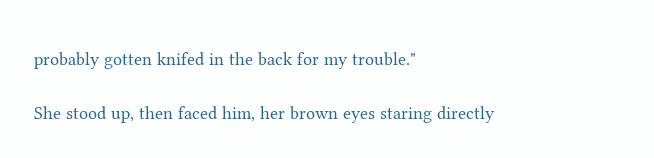probably gotten knifed in the back for my trouble."

She stood up, then faced him, her brown eyes staring directly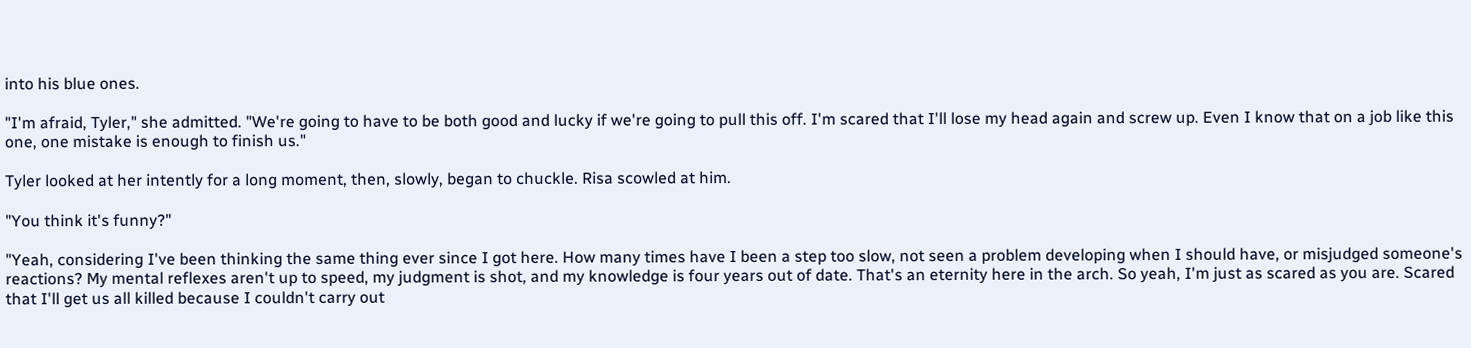into his blue ones.

"I'm afraid, Tyler," she admitted. "We're going to have to be both good and lucky if we're going to pull this off. I'm scared that I'll lose my head again and screw up. Even I know that on a job like this one, one mistake is enough to finish us."

Tyler looked at her intently for a long moment, then, slowly, began to chuckle. Risa scowled at him.

"You think it's funny?"

"Yeah, considering I've been thinking the same thing ever since I got here. How many times have I been a step too slow, not seen a problem developing when I should have, or misjudged someone's reactions? My mental reflexes aren't up to speed, my judgment is shot, and my knowledge is four years out of date. That's an eternity here in the arch. So yeah, I'm just as scared as you are. Scared that I'll get us all killed because I couldn't carry out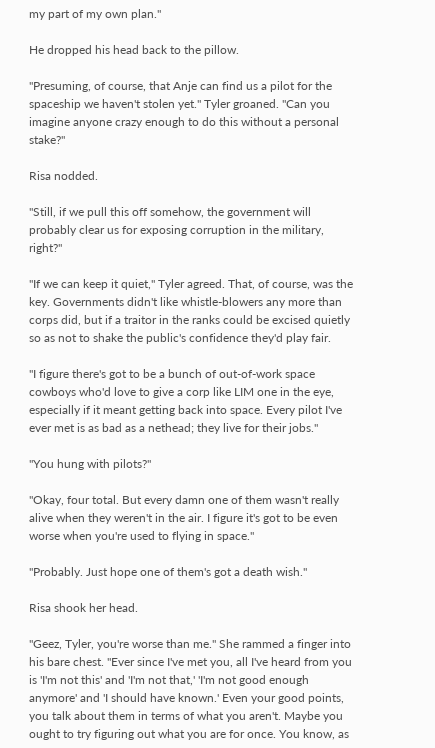my part of my own plan."

He dropped his head back to the pillow.

"Presuming, of course, that Anje can find us a pilot for the spaceship we haven't stolen yet." Tyler groaned. "Can you imagine anyone crazy enough to do this without a personal stake?"

Risa nodded.

"Still, if we pull this off somehow, the government will probably clear us for exposing corruption in the military, right?"

"If we can keep it quiet," Tyler agreed. That, of course, was the key. Governments didn't like whistle-blowers any more than corps did, but if a traitor in the ranks could be excised quietly so as not to shake the public's confidence they'd play fair.

"I figure there's got to be a bunch of out-of-work space cowboys who'd love to give a corp like LIM one in the eye, especially if it meant getting back into space. Every pilot I've ever met is as bad as a nethead; they live for their jobs."

"You hung with pilots?"

"Okay, four total. But every damn one of them wasn't really alive when they weren't in the air. I figure it's got to be even worse when you're used to flying in space."

"Probably. Just hope one of them's got a death wish."

Risa shook her head.

"Geez, Tyler, you're worse than me." She rammed a finger into his bare chest. "Ever since I've met you, all I've heard from you is 'I'm not this' and 'I'm not that,' 'I'm not good enough anymore' and 'I should have known.' Even your good points, you talk about them in terms of what you aren't. Maybe you ought to try figuring out what you are for once. You know, as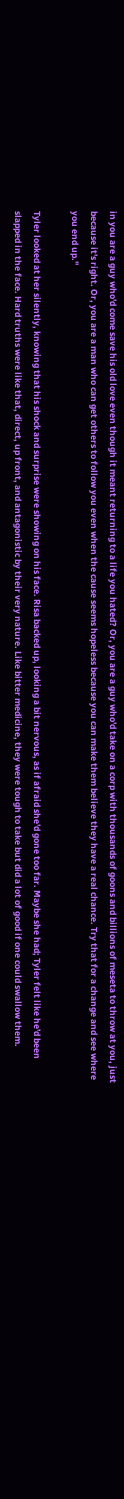in you are a guy who'd come save his old love even though it meant returning to a life you hated? Or, you are a guy who'd take on a corp with thousands of goons and billions of meseta to throw at you, just because it's right. Or, you are a man who can get others to follow you even when the cause seems hopeless because you can make them believe they have a real chance. Try that for a change and see where you end up."

Tyler looked at her silently, knowing that his shock and surprise were showing on his face. Risa backed up, looking a bit nervous, as if afraid she'd gone too far. Maybe she had; Tyler felt like he'd been slapped in the face. Hard truths were like that, direct, up front, and antagonistic by their very nature. Like bitter medicine, they were tough to take but did a lot of good if one could swallow them.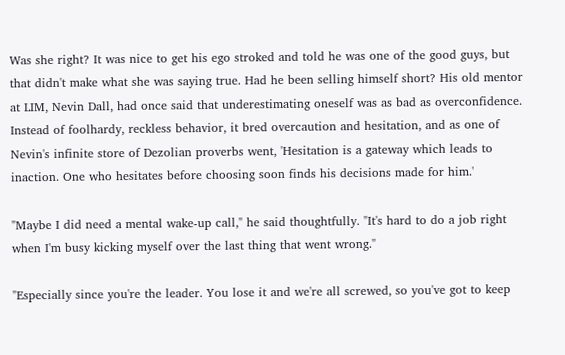Was she right? It was nice to get his ego stroked and told he was one of the good guys, but that didn't make what she was saying true. Had he been selling himself short? His old mentor at LIM, Nevin Dall, had once said that underestimating oneself was as bad as overconfidence. Instead of foolhardy, reckless behavior, it bred overcaution and hesitation, and as one of Nevin's infinite store of Dezolian proverbs went, 'Hesitation is a gateway which leads to inaction. One who hesitates before choosing soon finds his decisions made for him.'

"Maybe I did need a mental wake-up call," he said thoughtfully. "It's hard to do a job right when I'm busy kicking myself over the last thing that went wrong."

"Especially since you're the leader. You lose it and we're all screwed, so you've got to keep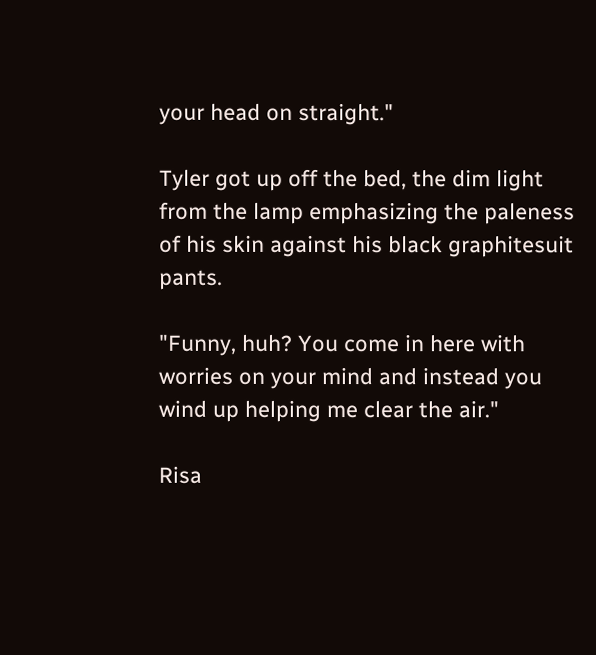your head on straight."

Tyler got up off the bed, the dim light from the lamp emphasizing the paleness of his skin against his black graphitesuit pants.

"Funny, huh? You come in here with worries on your mind and instead you wind up helping me clear the air."

Risa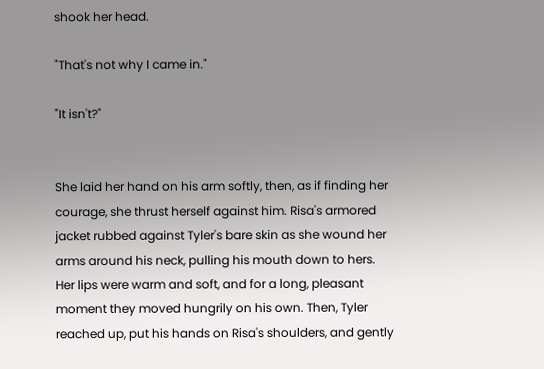shook her head.

"That's not why I came in."

"It isn't?"


She laid her hand on his arm softly, then, as if finding her courage, she thrust herself against him. Risa's armored jacket rubbed against Tyler's bare skin as she wound her arms around his neck, pulling his mouth down to hers. Her lips were warm and soft, and for a long, pleasant moment they moved hungrily on his own. Then, Tyler reached up, put his hands on Risa's shoulders, and gently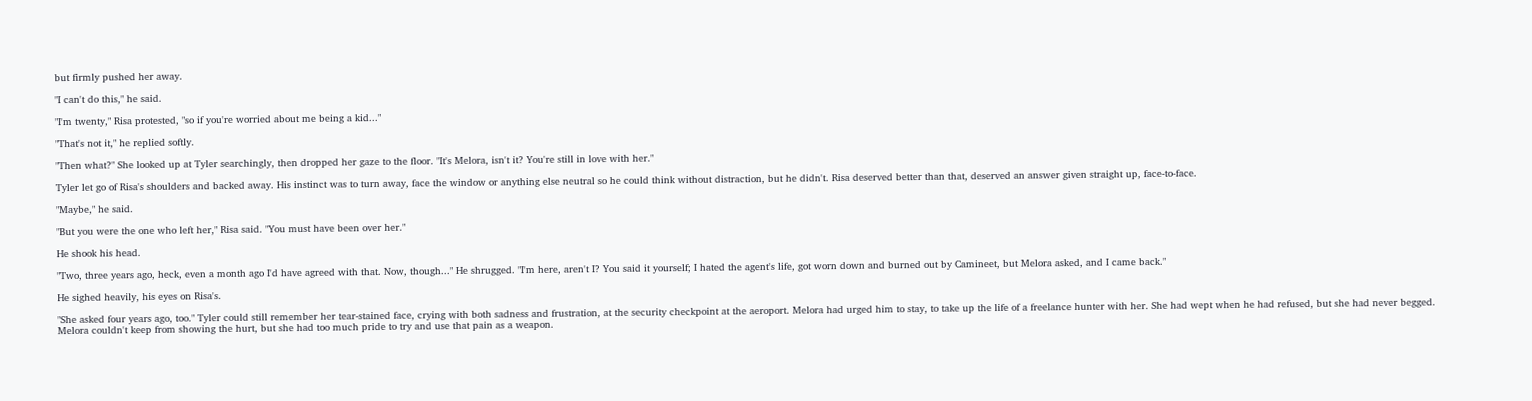but firmly pushed her away.

"I can't do this," he said.

"I'm twenty," Risa protested, "so if you're worried about me being a kid..."

"That's not it," he replied softly.

"Then what?" She looked up at Tyler searchingly, then dropped her gaze to the floor. "It's Melora, isn't it? You're still in love with her."

Tyler let go of Risa's shoulders and backed away. His instinct was to turn away, face the window or anything else neutral so he could think without distraction, but he didn't. Risa deserved better than that, deserved an answer given straight up, face-to-face.

"Maybe," he said.

"But you were the one who left her," Risa said. "You must have been over her."

He shook his head.

"Two, three years ago, heck, even a month ago I'd have agreed with that. Now, though..." He shrugged. "I'm here, aren't I? You said it yourself; I hated the agent's life, got worn down and burned out by Camineet, but Melora asked, and I came back."

He sighed heavily, his eyes on Risa's.

"She asked four years ago, too." Tyler could still remember her tear-stained face, crying with both sadness and frustration, at the security checkpoint at the aeroport. Melora had urged him to stay, to take up the life of a freelance hunter with her. She had wept when he had refused, but she had never begged. Melora couldn't keep from showing the hurt, but she had too much pride to try and use that pain as a weapon.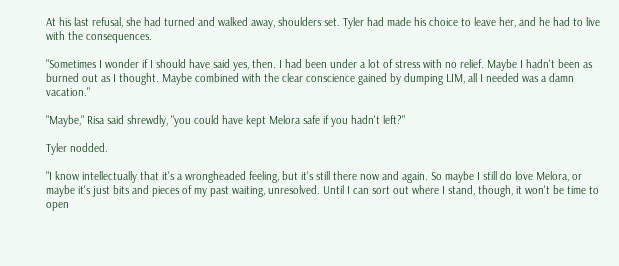At his last refusal, she had turned and walked away, shoulders set. Tyler had made his choice to leave her, and he had to live with the consequences.

"Sometimes I wonder if I should have said yes, then. I had been under a lot of stress with no relief. Maybe I hadn't been as burned out as I thought. Maybe combined with the clear conscience gained by dumping LIM, all I needed was a damn vacation."

"Maybe," Risa said shrewdly, "you could have kept Melora safe if you hadn't left?"

Tyler nodded.

"I know intellectually that it's a wrongheaded feeling, but it's still there now and again. So maybe I still do love Melora, or maybe it's just bits and pieces of my past waiting, unresolved. Until I can sort out where I stand, though, it won't be time to open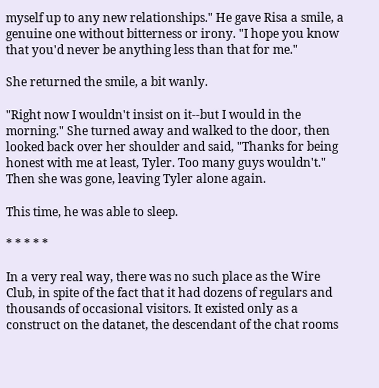myself up to any new relationships." He gave Risa a smile, a genuine one without bitterness or irony. "I hope you know that you'd never be anything less than that for me."

She returned the smile, a bit wanly.

"Right now I wouldn't insist on it--but I would in the morning." She turned away and walked to the door, then looked back over her shoulder and said, "Thanks for being honest with me at least, Tyler. Too many guys wouldn't." Then she was gone, leaving Tyler alone again.

This time, he was able to sleep.

* * * * *

In a very real way, there was no such place as the Wire Club, in spite of the fact that it had dozens of regulars and thousands of occasional visitors. It existed only as a construct on the datanet, the descendant of the chat rooms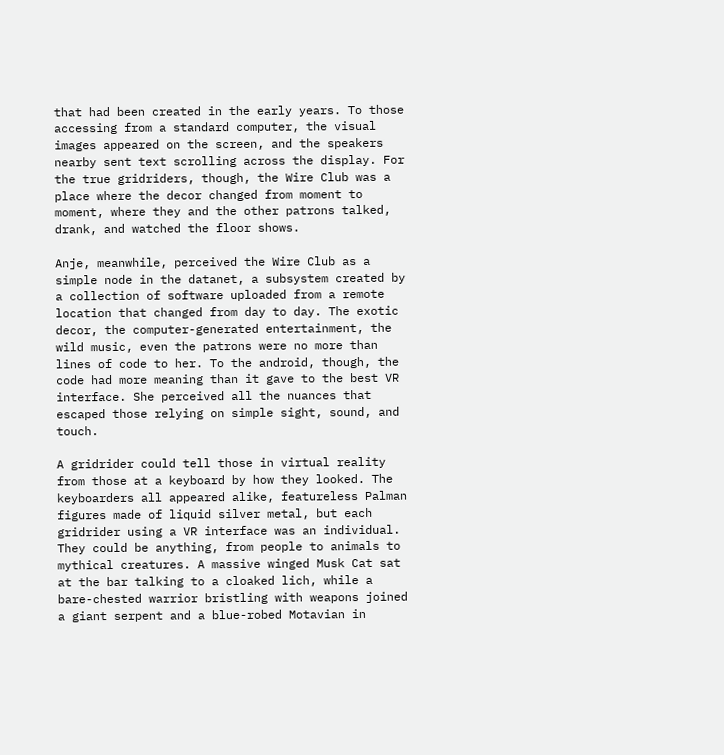that had been created in the early years. To those accessing from a standard computer, the visual images appeared on the screen, and the speakers nearby sent text scrolling across the display. For the true gridriders, though, the Wire Club was a place where the decor changed from moment to moment, where they and the other patrons talked, drank, and watched the floor shows.

Anje, meanwhile, perceived the Wire Club as a simple node in the datanet, a subsystem created by a collection of software uploaded from a remote location that changed from day to day. The exotic decor, the computer-generated entertainment, the wild music, even the patrons were no more than lines of code to her. To the android, though, the code had more meaning than it gave to the best VR interface. She perceived all the nuances that escaped those relying on simple sight, sound, and touch.

A gridrider could tell those in virtual reality from those at a keyboard by how they looked. The keyboarders all appeared alike, featureless Palman figures made of liquid silver metal, but each gridrider using a VR interface was an individual. They could be anything, from people to animals to mythical creatures. A massive winged Musk Cat sat at the bar talking to a cloaked lich, while a bare-chested warrior bristling with weapons joined a giant serpent and a blue-robed Motavian in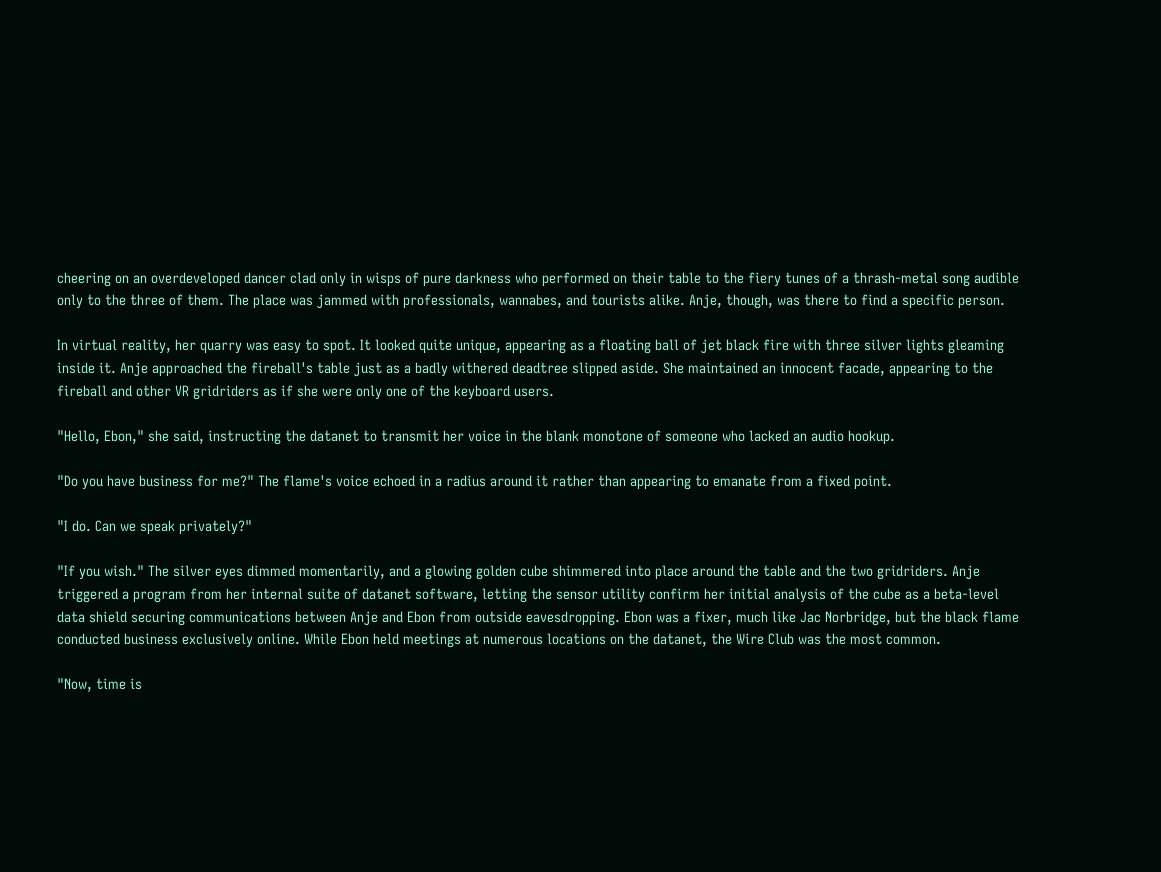cheering on an overdeveloped dancer clad only in wisps of pure darkness who performed on their table to the fiery tunes of a thrash-metal song audible only to the three of them. The place was jammed with professionals, wannabes, and tourists alike. Anje, though, was there to find a specific person.

In virtual reality, her quarry was easy to spot. It looked quite unique, appearing as a floating ball of jet black fire with three silver lights gleaming inside it. Anje approached the fireball's table just as a badly withered deadtree slipped aside. She maintained an innocent facade, appearing to the fireball and other VR gridriders as if she were only one of the keyboard users.

"Hello, Ebon," she said, instructing the datanet to transmit her voice in the blank monotone of someone who lacked an audio hookup.

"Do you have business for me?" The flame's voice echoed in a radius around it rather than appearing to emanate from a fixed point.

"I do. Can we speak privately?"

"If you wish." The silver eyes dimmed momentarily, and a glowing golden cube shimmered into place around the table and the two gridriders. Anje triggered a program from her internal suite of datanet software, letting the sensor utility confirm her initial analysis of the cube as a beta-level data shield securing communications between Anje and Ebon from outside eavesdropping. Ebon was a fixer, much like Jac Norbridge, but the black flame conducted business exclusively online. While Ebon held meetings at numerous locations on the datanet, the Wire Club was the most common.

"Now, time is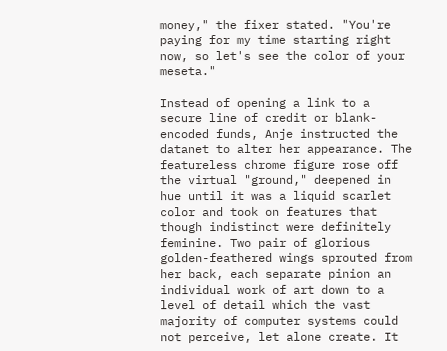money," the fixer stated. "You're paying for my time starting right now, so let's see the color of your meseta."

Instead of opening a link to a secure line of credit or blank-encoded funds, Anje instructed the datanet to alter her appearance. The featureless chrome figure rose off the virtual "ground," deepened in hue until it was a liquid scarlet color and took on features that though indistinct were definitely feminine. Two pair of glorious golden-feathered wings sprouted from her back, each separate pinion an individual work of art down to a level of detail which the vast majority of computer systems could not perceive, let alone create. It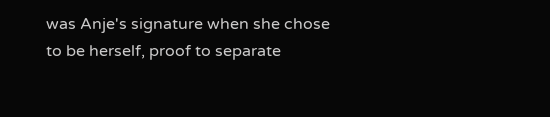was Anje's signature when she chose to be herself, proof to separate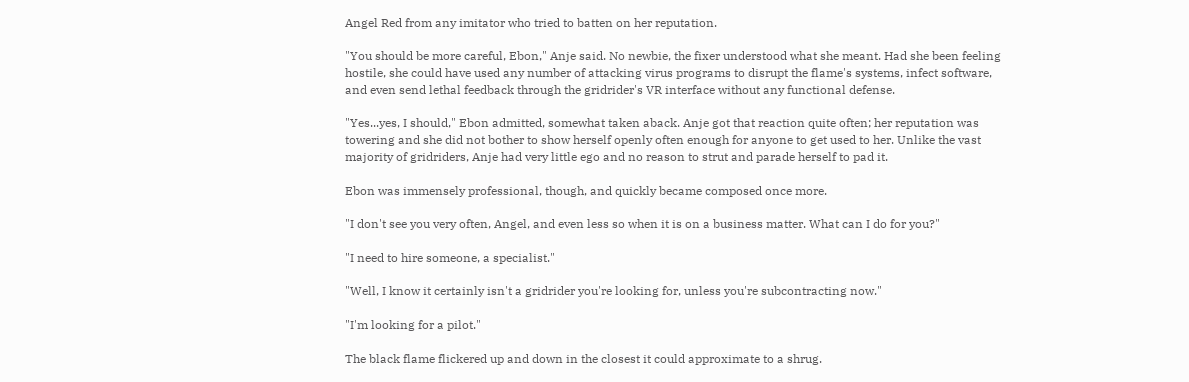Angel Red from any imitator who tried to batten on her reputation.

"You should be more careful, Ebon," Anje said. No newbie, the fixer understood what she meant. Had she been feeling hostile, she could have used any number of attacking virus programs to disrupt the flame's systems, infect software, and even send lethal feedback through the gridrider's VR interface without any functional defense.

"Yes...yes, I should," Ebon admitted, somewhat taken aback. Anje got that reaction quite often; her reputation was towering and she did not bother to show herself openly often enough for anyone to get used to her. Unlike the vast majority of gridriders, Anje had very little ego and no reason to strut and parade herself to pad it.

Ebon was immensely professional, though, and quickly became composed once more.

"I don't see you very often, Angel, and even less so when it is on a business matter. What can I do for you?"

"I need to hire someone, a specialist."

"Well, I know it certainly isn't a gridrider you're looking for, unless you're subcontracting now."

"I'm looking for a pilot."

The black flame flickered up and down in the closest it could approximate to a shrug.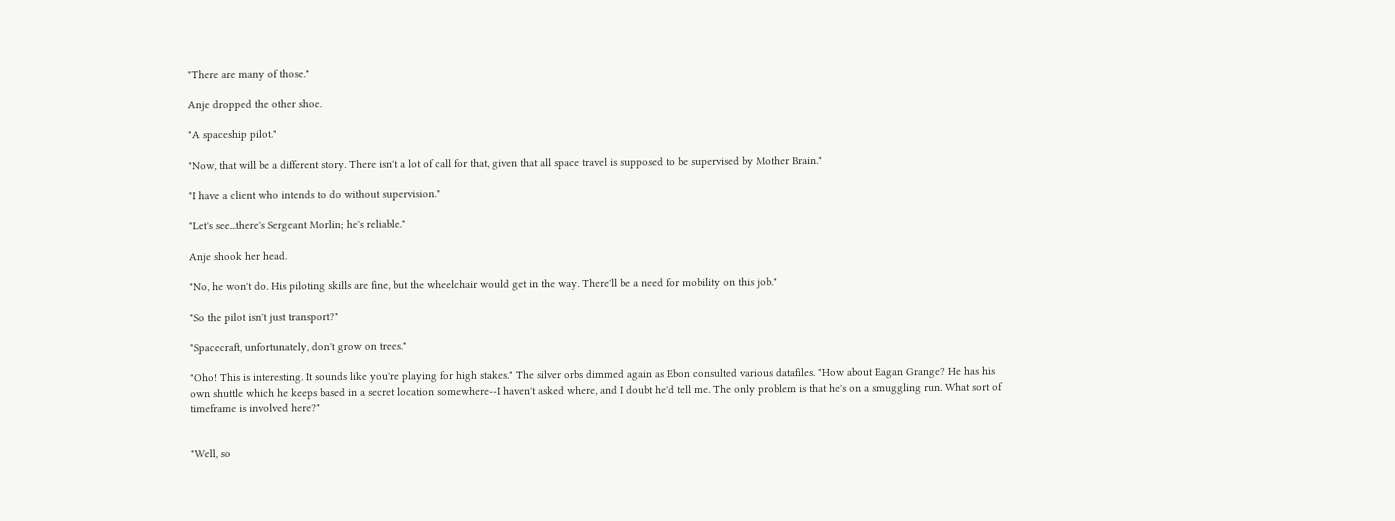"There are many of those."

Anje dropped the other shoe.

"A spaceship pilot."

"Now, that will be a different story. There isn't a lot of call for that, given that all space travel is supposed to be supervised by Mother Brain."

"I have a client who intends to do without supervision."

"Let's see...there's Sergeant Morlin; he's reliable."

Anje shook her head.

"No, he won't do. His piloting skills are fine, but the wheelchair would get in the way. There'll be a need for mobility on this job."

"So the pilot isn't just transport?"

"Spacecraft, unfortunately, don't grow on trees."

"Oho! This is interesting. It sounds like you're playing for high stakes." The silver orbs dimmed again as Ebon consulted various datafiles. "How about Eagan Grange? He has his own shuttle which he keeps based in a secret location somewhere--I haven't asked where, and I doubt he'd tell me. The only problem is that he's on a smuggling run. What sort of timeframe is involved here?"


"Well, so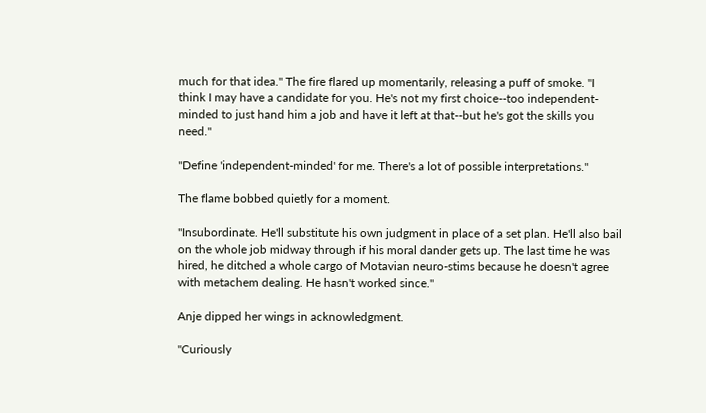much for that idea." The fire flared up momentarily, releasing a puff of smoke. "I think I may have a candidate for you. He's not my first choice--too independent-minded to just hand him a job and have it left at that--but he's got the skills you need."

"Define 'independent-minded' for me. There's a lot of possible interpretations."

The flame bobbed quietly for a moment.

"Insubordinate. He'll substitute his own judgment in place of a set plan. He'll also bail on the whole job midway through if his moral dander gets up. The last time he was hired, he ditched a whole cargo of Motavian neuro-stims because he doesn't agree with metachem dealing. He hasn't worked since."

Anje dipped her wings in acknowledgment.

"Curiously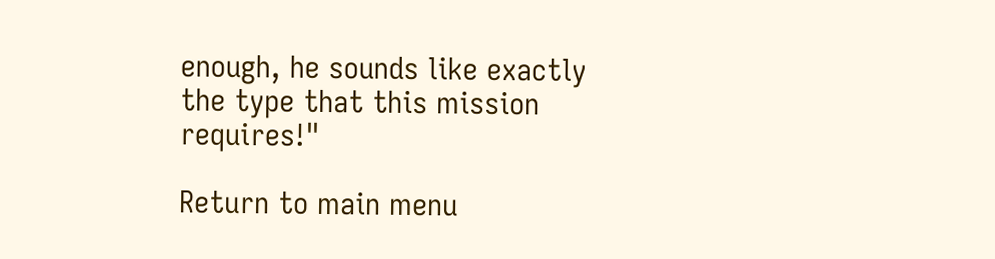enough, he sounds like exactly the type that this mission requires!"

Return to main menu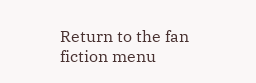Return to the fan fiction menu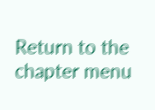Return to the chapter menu